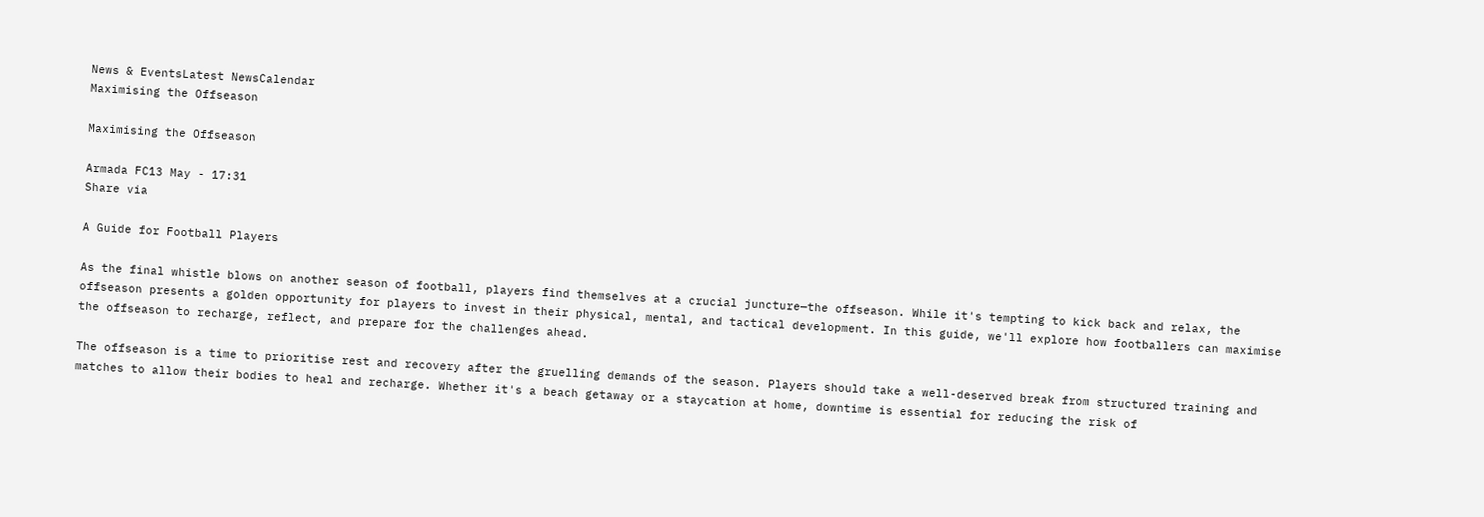News & EventsLatest NewsCalendar
Maximising the Offseason

Maximising the Offseason

Armada FC13 May - 17:31
Share via

A Guide for Football Players

As the final whistle blows on another season of football, players find themselves at a crucial juncture—the offseason. While it's tempting to kick back and relax, the offseason presents a golden opportunity for players to invest in their physical, mental, and tactical development. In this guide, we'll explore how footballers can maximise the offseason to recharge, reflect, and prepare for the challenges ahead.

The offseason is a time to prioritise rest and recovery after the gruelling demands of the season. Players should take a well-deserved break from structured training and matches to allow their bodies to heal and recharge. Whether it's a beach getaway or a staycation at home, downtime is essential for reducing the risk of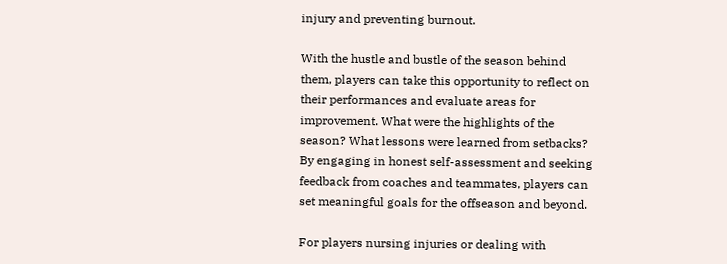injury and preventing burnout.

With the hustle and bustle of the season behind them, players can take this opportunity to reflect on their performances and evaluate areas for improvement. What were the highlights of the season? What lessons were learned from setbacks? By engaging in honest self-assessment and seeking feedback from coaches and teammates, players can set meaningful goals for the offseason and beyond.

For players nursing injuries or dealing with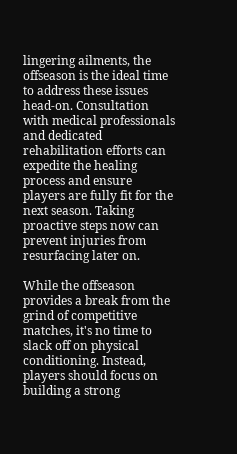lingering ailments, the offseason is the ideal time to address these issues head-on. Consultation with medical professionals and dedicated rehabilitation efforts can expedite the healing process and ensure players are fully fit for the next season. Taking proactive steps now can prevent injuries from resurfacing later on.

While the offseason provides a break from the grind of competitive matches, it's no time to slack off on physical conditioning. Instead, players should focus on building a strong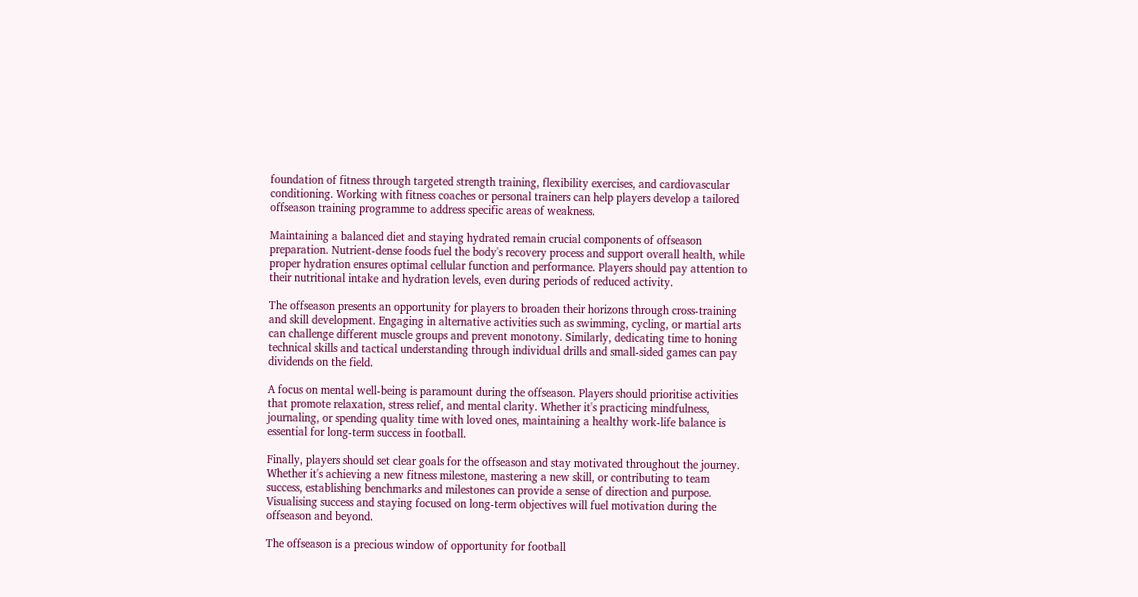foundation of fitness through targeted strength training, flexibility exercises, and cardiovascular conditioning. Working with fitness coaches or personal trainers can help players develop a tailored offseason training programme to address specific areas of weakness.

Maintaining a balanced diet and staying hydrated remain crucial components of offseason preparation. Nutrient-dense foods fuel the body's recovery process and support overall health, while proper hydration ensures optimal cellular function and performance. Players should pay attention to their nutritional intake and hydration levels, even during periods of reduced activity.

The offseason presents an opportunity for players to broaden their horizons through cross-training and skill development. Engaging in alternative activities such as swimming, cycling, or martial arts can challenge different muscle groups and prevent monotony. Similarly, dedicating time to honing technical skills and tactical understanding through individual drills and small-sided games can pay dividends on the field.

A focus on mental well-being is paramount during the offseason. Players should prioritise activities that promote relaxation, stress relief, and mental clarity. Whether it's practicing mindfulness, journaling, or spending quality time with loved ones, maintaining a healthy work-life balance is essential for long-term success in football.

Finally, players should set clear goals for the offseason and stay motivated throughout the journey. Whether it's achieving a new fitness milestone, mastering a new skill, or contributing to team success, establishing benchmarks and milestones can provide a sense of direction and purpose. Visualising success and staying focused on long-term objectives will fuel motivation during the offseason and beyond.

The offseason is a precious window of opportunity for football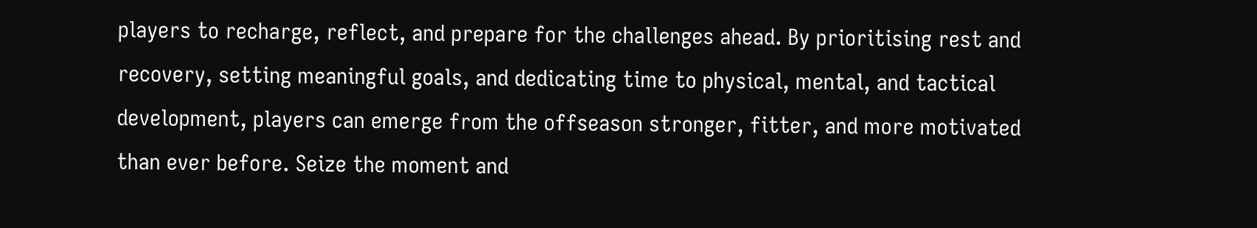players to recharge, reflect, and prepare for the challenges ahead. By prioritising rest and recovery, setting meaningful goals, and dedicating time to physical, mental, and tactical development, players can emerge from the offseason stronger, fitter, and more motivated than ever before. Seize the moment and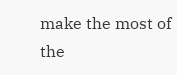make the most of the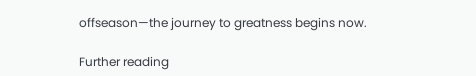offseason—the journey to greatness begins now.

Further reading